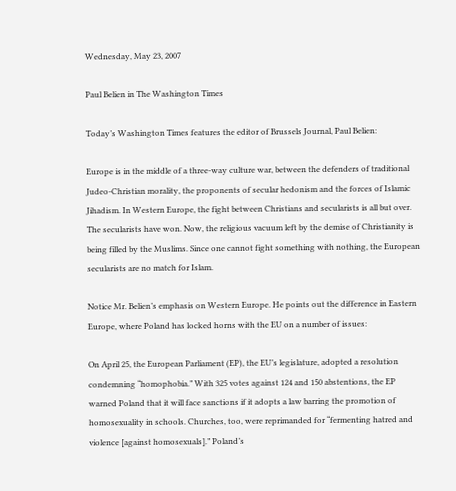Wednesday, May 23, 2007

Paul Belien in The Washington Times

Today’s Washington Times features the editor of Brussels Journal, Paul Belien:

Europe is in the middle of a three-way culture war, between the defenders of traditional Judeo-Christian morality, the proponents of secular hedonism and the forces of Islamic Jihadism. In Western Europe, the fight between Christians and secularists is all but over. The secularists have won. Now, the religious vacuum left by the demise of Christianity is being filled by the Muslims. Since one cannot fight something with nothing, the European secularists are no match for Islam.

Notice Mr. Belien’s emphasis on Western Europe. He points out the difference in Eastern Europe, where Poland has locked horns with the EU on a number of issues:

On April 25, the European Parliament (EP), the EU’s legislature, adopted a resolution condemning “homophobia.” With 325 votes against 124 and 150 abstentions, the EP warned Poland that it will face sanctions if it adopts a law barring the promotion of homosexuality in schools. Churches, too, were reprimanded for “fermenting hatred and violence [against homosexuals].” Poland’s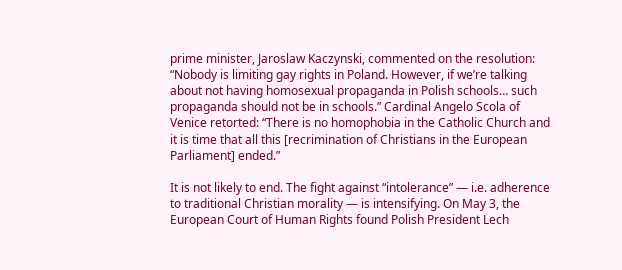prime minister, Jaroslaw Kaczynski, commented on the resolution: “Nobody is limiting gay rights in Poland. However, if we’re talking about not having homosexual propaganda in Polish schools… such propaganda should not be in schools.” Cardinal Angelo Scola of Venice retorted: “There is no homophobia in the Catholic Church and it is time that all this [recrimination of Christians in the European Parliament] ended.”

It is not likely to end. The fight against “intolerance” — i.e. adherence to traditional Christian morality — is intensifying. On May 3, the European Court of Human Rights found Polish President Lech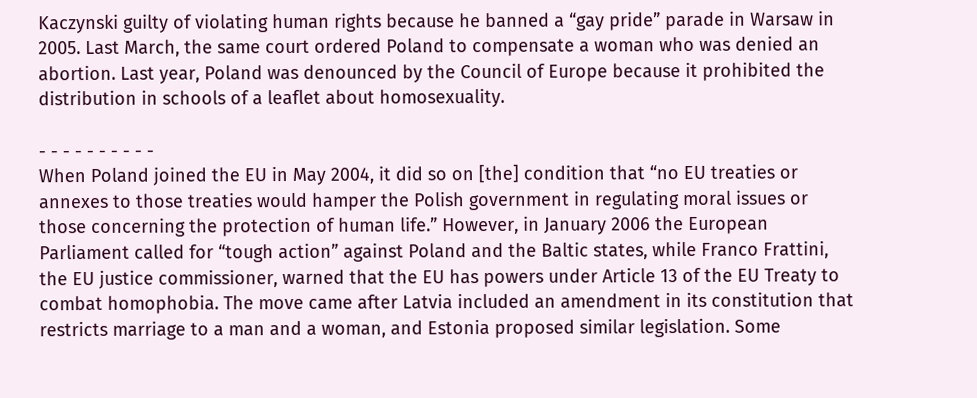Kaczynski guilty of violating human rights because he banned a “gay pride” parade in Warsaw in 2005. Last March, the same court ordered Poland to compensate a woman who was denied an abortion. Last year, Poland was denounced by the Council of Europe because it prohibited the distribution in schools of a leaflet about homosexuality.

- - - - - - - - - -
When Poland joined the EU in May 2004, it did so on [the] condition that “no EU treaties or annexes to those treaties would hamper the Polish government in regulating moral issues or those concerning the protection of human life.” However, in January 2006 the European Parliament called for “tough action” against Poland and the Baltic states, while Franco Frattini, the EU justice commissioner, warned that the EU has powers under Article 13 of the EU Treaty to combat homophobia. The move came after Latvia included an amendment in its constitution that restricts marriage to a man and a woman, and Estonia proposed similar legislation. Some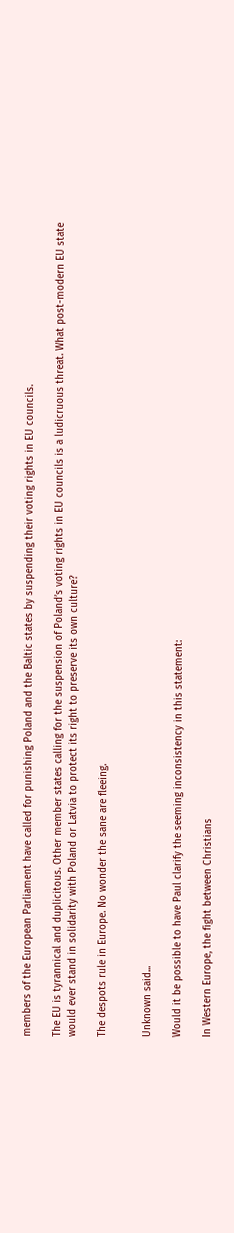members of the European Parliament have called for punishing Poland and the Baltic states by suspending their voting rights in EU councils.

The EU is tyrannical and duplicitous. Other member states calling for the suspension of Poland’s voting rights in EU councils is a ludicruous threat. What post-modern EU state would ever stand in solidarity with Poland or Latvia to protect its right to preserve its own culture?

The despots rule in Europe. No wonder the sane are fleeing.


Unknown said...

Would it be possible to have Paul clarify the seeming inconsistency in this statement:

In Western Europe, the fight between Christians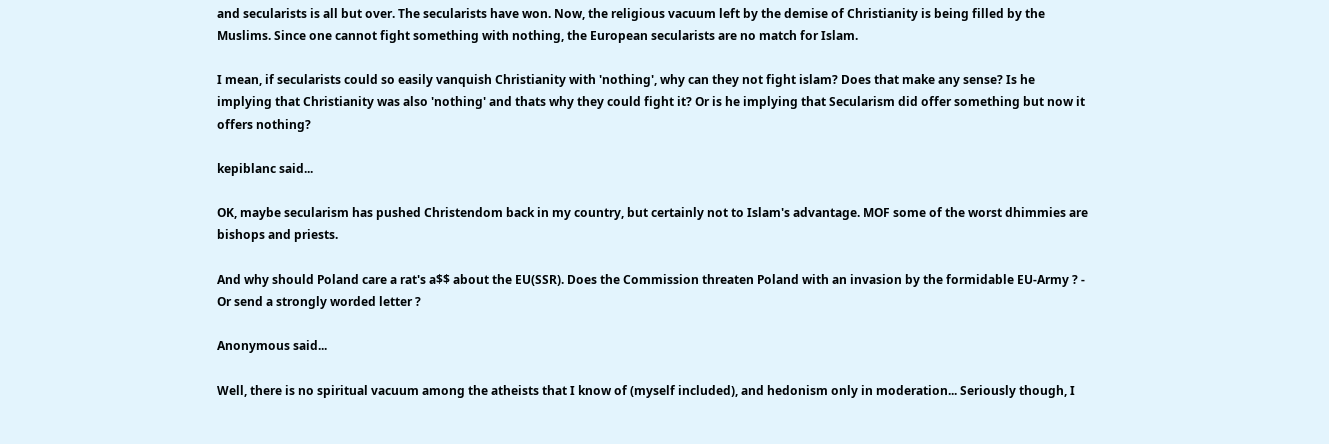and secularists is all but over. The secularists have won. Now, the religious vacuum left by the demise of Christianity is being filled by the Muslims. Since one cannot fight something with nothing, the European secularists are no match for Islam.

I mean, if secularists could so easily vanquish Christianity with 'nothing', why can they not fight islam? Does that make any sense? Is he implying that Christianity was also 'nothing' and thats why they could fight it? Or is he implying that Secularism did offer something but now it offers nothing?

kepiblanc said...

OK, maybe secularism has pushed Christendom back in my country, but certainly not to Islam's advantage. MOF some of the worst dhimmies are bishops and priests.

And why should Poland care a rat's a$$ about the EU(SSR). Does the Commission threaten Poland with an invasion by the formidable EU-Army ? - Or send a strongly worded letter ?

Anonymous said...

Well, there is no spiritual vacuum among the atheists that I know of (myself included), and hedonism only in moderation... Seriously though, I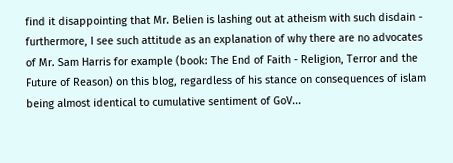find it disappointing that Mr. Belien is lashing out at atheism with such disdain - furthermore, I see such attitude as an explanation of why there are no advocates of Mr. Sam Harris for example (book: The End of Faith - Religion, Terror and the Future of Reason) on this blog, regardless of his stance on consequences of islam being almost identical to cumulative sentiment of GoV...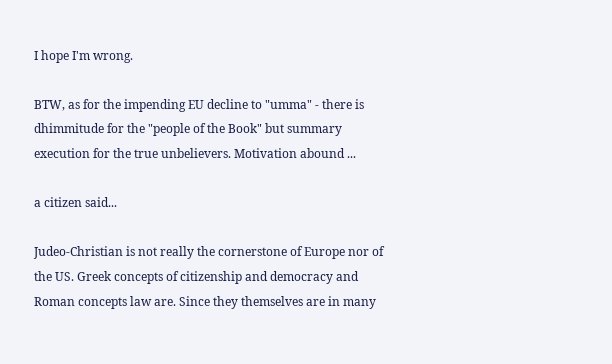I hope I'm wrong.

BTW, as for the impending EU decline to "umma" - there is dhimmitude for the "people of the Book" but summary execution for the true unbelievers. Motivation abound ...

a citizen said...

Judeo-Christian is not really the cornerstone of Europe nor of the US. Greek concepts of citizenship and democracy and Roman concepts law are. Since they themselves are in many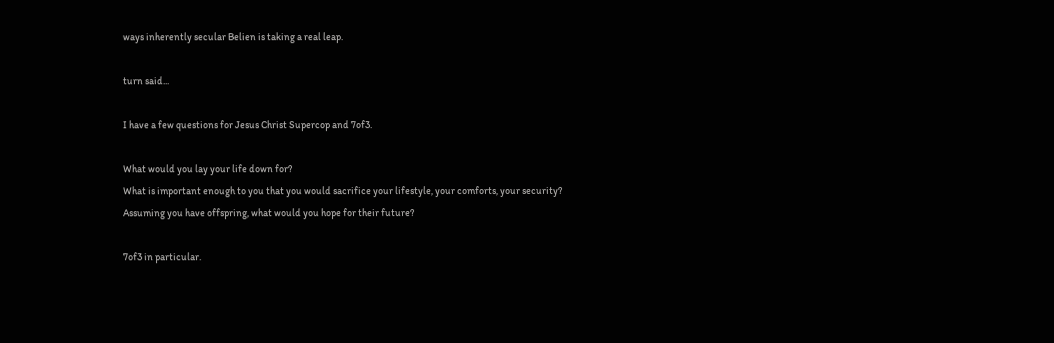ways inherently secular Belien is taking a real leap.

turn said...

I have a few questions for Jesus Christ Supercop and 7of3.

What would you lay your life down for?
What is important enough to you that you would sacrifice your lifestyle, your comforts, your security?
Assuming you have offspring, what would you hope for their future?

7of3 in particular.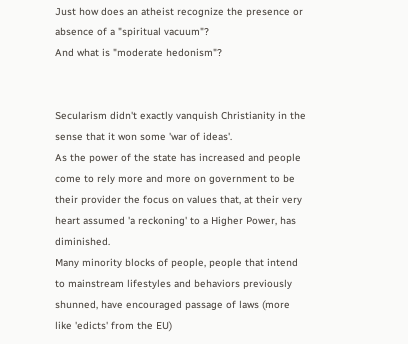Just how does an atheist recognize the presence or absence of a "spiritual vacuum"?
And what is "moderate hedonism"?


Secularism didn't exactly vanquish Christianity in the sense that it won some 'war of ideas'.
As the power of the state has increased and people come to rely more and more on government to be their provider the focus on values that, at their very heart assumed 'a reckoning' to a Higher Power, has diminished.
Many minority blocks of people, people that intend to mainstream lifestyles and behaviors previously shunned, have encouraged passage of laws (more like 'edicts' from the EU)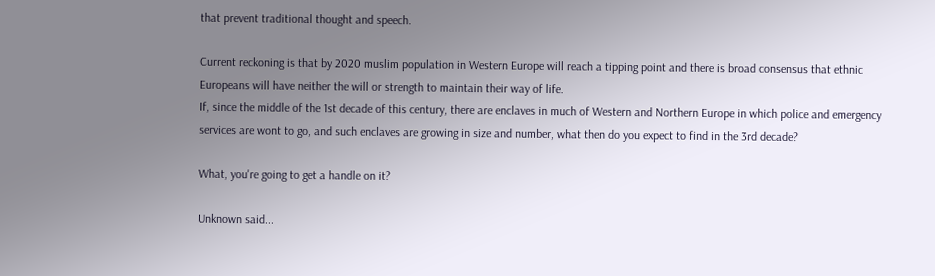that prevent traditional thought and speech.

Current reckoning is that by 2020 muslim population in Western Europe will reach a tipping point and there is broad consensus that ethnic Europeans will have neither the will or strength to maintain their way of life.
If, since the middle of the 1st decade of this century, there are enclaves in much of Western and Northern Europe in which police and emergency services are wont to go, and such enclaves are growing in size and number, what then do you expect to find in the 3rd decade?

What, you're going to get a handle on it?

Unknown said...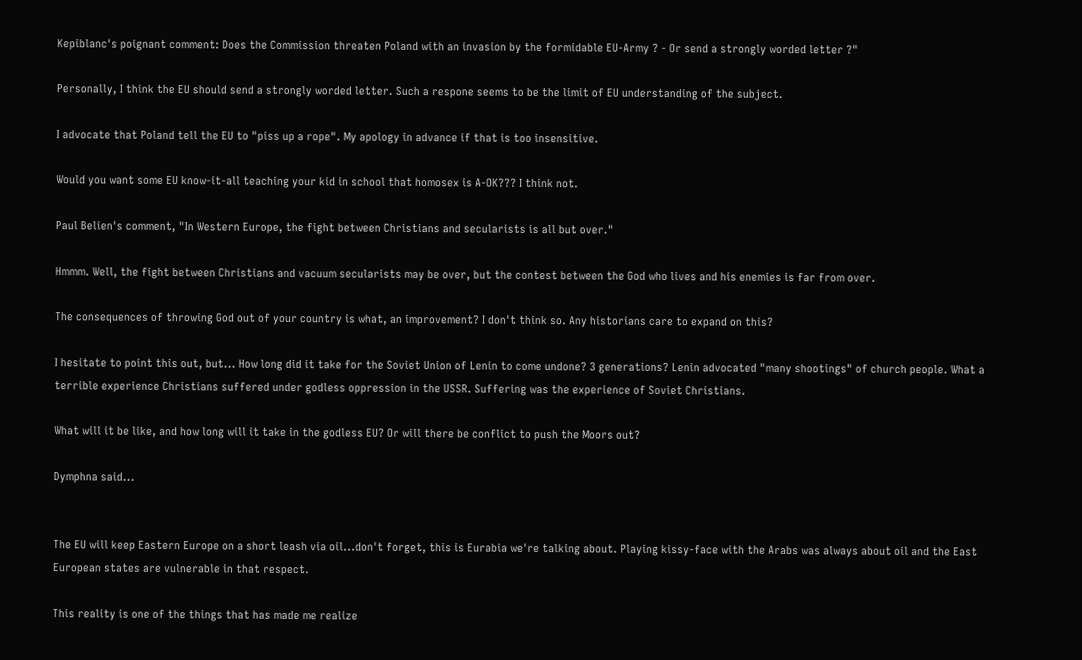Kepiblanc's poignant comment: Does the Commission threaten Poland with an invasion by the formidable EU-Army ? - Or send a strongly worded letter ?"

Personally, I think the EU should send a strongly worded letter. Such a respone seems to be the limit of EU understanding of the subject.

I advocate that Poland tell the EU to "piss up a rope". My apology in advance if that is too insensitive.

Would you want some EU know-it-all teaching your kid in school that homosex is A-OK??? I think not.

Paul Belien's comment, "In Western Europe, the fight between Christians and secularists is all but over."

Hmmm. Well, the fight between Christians and vacuum secularists may be over, but the contest between the God who lives and his enemies is far from over.

The consequences of throwing God out of your country is what, an improvement? I don't think so. Any historians care to expand on this?

I hesitate to point this out, but... How long did it take for the Soviet Union of Lenin to come undone? 3 generations? Lenin advocated "many shootings" of church people. What a terrible experience Christians suffered under godless oppression in the USSR. Suffering was the experience of Soviet Christians.

What will it be like, and how long will it take in the godless EU? Or will there be conflict to push the Moors out?

Dymphna said...


The EU will keep Eastern Europe on a short leash via oil...don't forget, this is Eurabia we're talking about. Playing kissy-face with the Arabs was always about oil and the East European states are vulnerable in that respect.

This reality is one of the things that has made me realize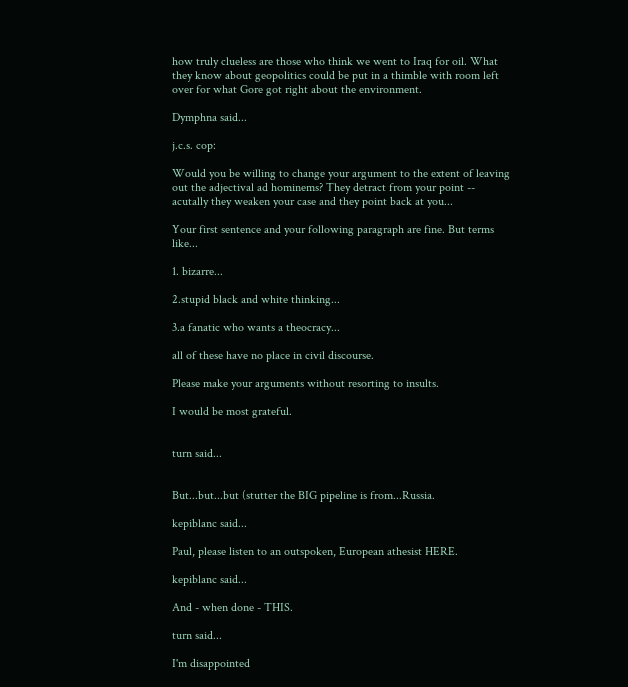how truly clueless are those who think we went to Iraq for oil. What they know about geopolitics could be put in a thimble with room left over for what Gore got right about the environment.

Dymphna said...

j.c.s. cop:

Would you be willing to change your argument to the extent of leaving out the adjectival ad hominems? They detract from your point -- acutally they weaken your case and they point back at you...

Your first sentence and your following paragraph are fine. But terms like...

1. bizarre...

2.stupid black and white thinking...

3.a fanatic who wants a theocracy...

all of these have no place in civil discourse.

Please make your arguments without resorting to insults.

I would be most grateful.


turn said...


But...but...but (stutter the BIG pipeline is from...Russia.

kepiblanc said...

Paul, please listen to an outspoken, European athesist HERE.

kepiblanc said...

And - when done - THIS.

turn said...

I'm disappointed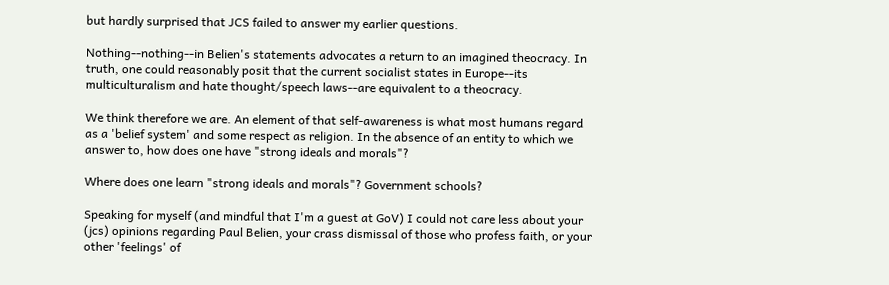but hardly surprised that JCS failed to answer my earlier questions.

Nothing--nothing--in Belien's statements advocates a return to an imagined theocracy. In truth, one could reasonably posit that the current socialist states in Europe--its multiculturalism and hate thought/speech laws--are equivalent to a theocracy.

We think therefore we are. An element of that self-awareness is what most humans regard as a 'belief system' and some respect as religion. In the absence of an entity to which we answer to, how does one have "strong ideals and morals"?

Where does one learn "strong ideals and morals"? Government schools?

Speaking for myself (and mindful that I'm a guest at GoV) I could not care less about your (jcs) opinions regarding Paul Belien, your crass dismissal of those who profess faith, or your other 'feelings' of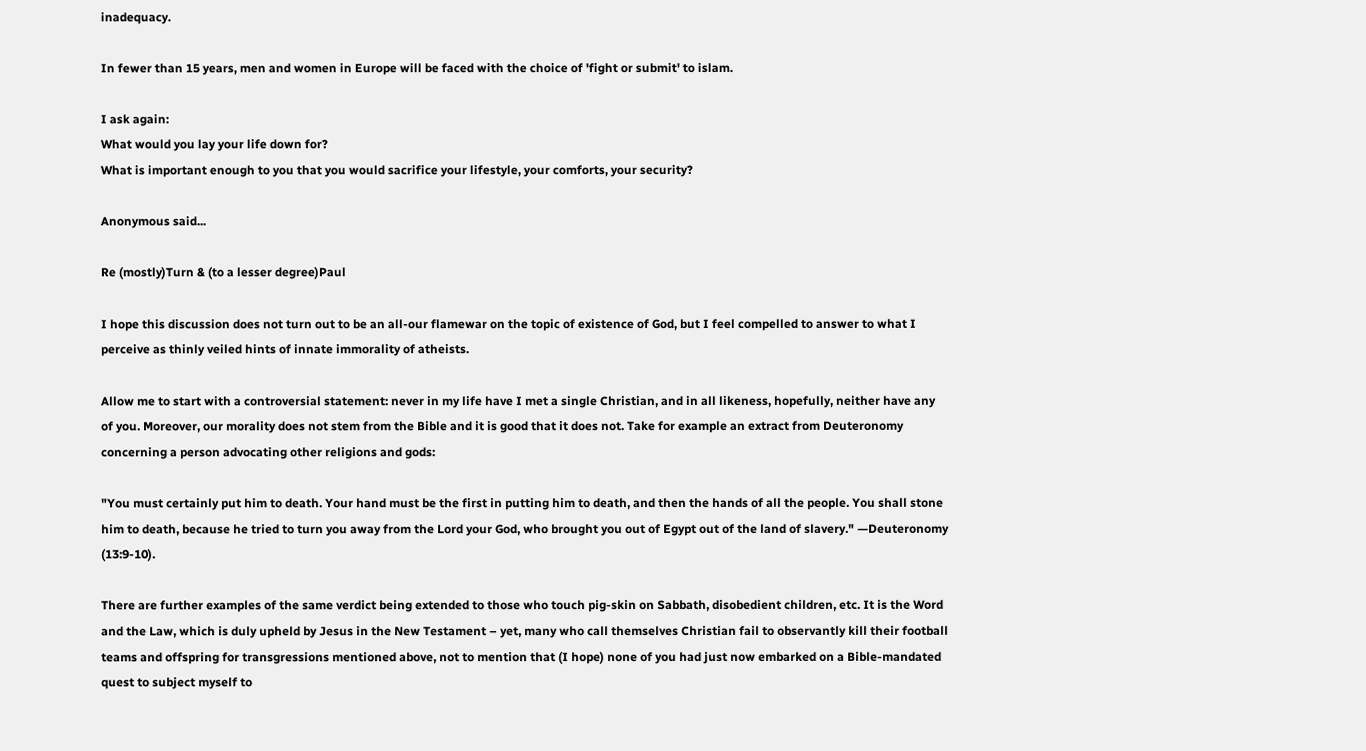inadequacy.

In fewer than 15 years, men and women in Europe will be faced with the choice of 'fight or submit' to islam.

I ask again:
What would you lay your life down for?
What is important enough to you that you would sacrifice your lifestyle, your comforts, your security?

Anonymous said...

Re (mostly)Turn & (to a lesser degree)Paul

I hope this discussion does not turn out to be an all-our flamewar on the topic of existence of God, but I feel compelled to answer to what I perceive as thinly veiled hints of innate immorality of atheists.

Allow me to start with a controversial statement: never in my life have I met a single Christian, and in all likeness, hopefully, neither have any of you. Moreover, our morality does not stem from the Bible and it is good that it does not. Take for example an extract from Deuteronomy concerning a person advocating other religions and gods:

"You must certainly put him to death. Your hand must be the first in putting him to death, and then the hands of all the people. You shall stone him to death, because he tried to turn you away from the Lord your God, who brought you out of Egypt out of the land of slavery." —Deuteronomy (13:9-10).

There are further examples of the same verdict being extended to those who touch pig-skin on Sabbath, disobedient children, etc. It is the Word and the Law, which is duly upheld by Jesus in the New Testament – yet, many who call themselves Christian fail to observantly kill their football teams and offspring for transgressions mentioned above, not to mention that (I hope) none of you had just now embarked on a Bible-mandated quest to subject myself to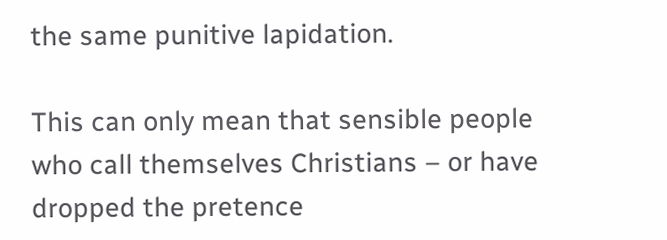the same punitive lapidation.

This can only mean that sensible people who call themselves Christians – or have dropped the pretence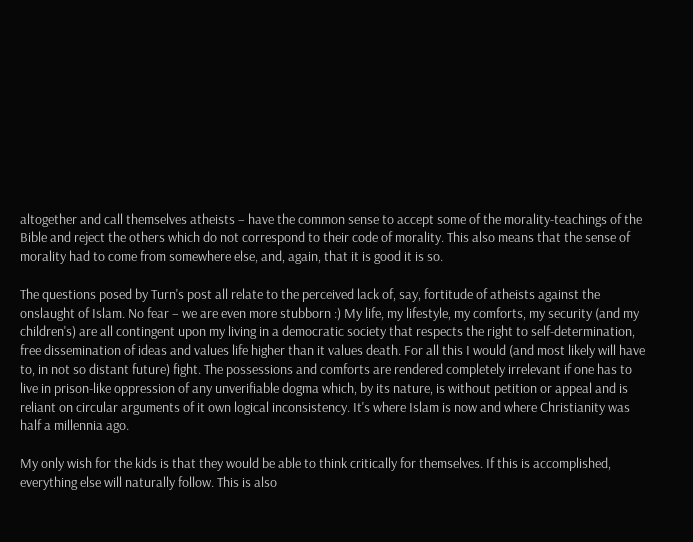altogether and call themselves atheists – have the common sense to accept some of the morality-teachings of the Bible and reject the others which do not correspond to their code of morality. This also means that the sense of morality had to come from somewhere else, and, again, that it is good it is so.

The questions posed by Turn's post all relate to the perceived lack of, say, fortitude of atheists against the onslaught of Islam. No fear – we are even more stubborn :) My life, my lifestyle, my comforts, my security (and my children's) are all contingent upon my living in a democratic society that respects the right to self-determination, free dissemination of ideas and values life higher than it values death. For all this I would (and most likely will have to, in not so distant future) fight. The possessions and comforts are rendered completely irrelevant if one has to live in prison-like oppression of any unverifiable dogma which, by its nature, is without petition or appeal and is reliant on circular arguments of it own logical inconsistency. It's where Islam is now and where Christianity was half a millennia ago.

My only wish for the kids is that they would be able to think critically for themselves. If this is accomplished, everything else will naturally follow. This is also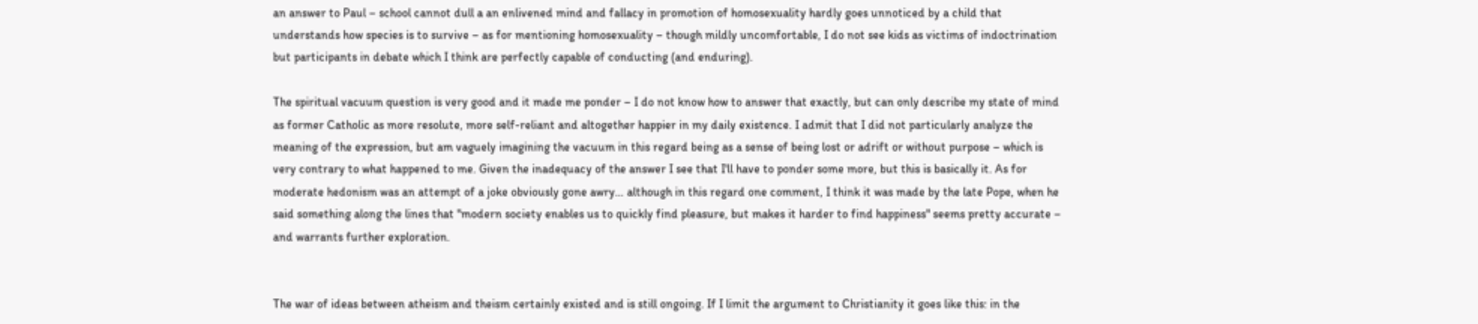an answer to Paul – school cannot dull a an enlivened mind and fallacy in promotion of homosexuality hardly goes unnoticed by a child that understands how species is to survive – as for mentioning homosexuality – though mildly uncomfortable, I do not see kids as victims of indoctrination but participants in debate which I think are perfectly capable of conducting (and enduring).

The spiritual vacuum question is very good and it made me ponder – I do not know how to answer that exactly, but can only describe my state of mind as former Catholic as more resolute, more self-reliant and altogether happier in my daily existence. I admit that I did not particularly analyze the meaning of the expression, but am vaguely imagining the vacuum in this regard being as a sense of being lost or adrift or without purpose – which is very contrary to what happened to me. Given the inadequacy of the answer I see that I'll have to ponder some more, but this is basically it. As for moderate hedonism was an attempt of a joke obviously gone awry… although in this regard one comment, I think it was made by the late Pope, when he said something along the lines that "modern society enables us to quickly find pleasure, but makes it harder to find happiness" seems pretty accurate – and warrants further exploration.


The war of ideas between atheism and theism certainly existed and is still ongoing. If I limit the argument to Christianity it goes like this: in the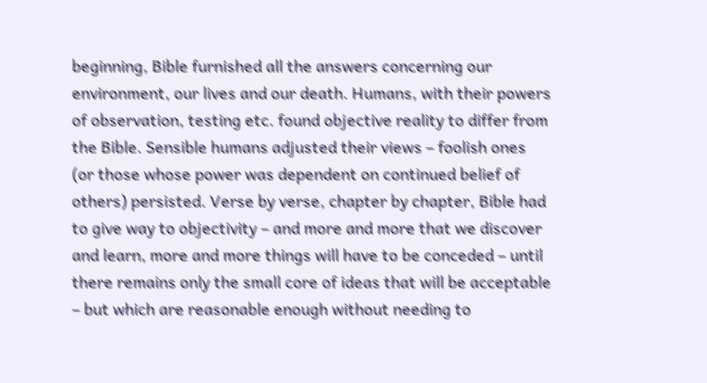beginning, Bible furnished all the answers concerning our environment, our lives and our death. Humans, with their powers of observation, testing etc. found objective reality to differ from the Bible. Sensible humans adjusted their views – foolish ones (or those whose power was dependent on continued belief of others) persisted. Verse by verse, chapter by chapter, Bible had to give way to objectivity – and more and more that we discover and learn, more and more things will have to be conceded – until there remains only the small core of ideas that will be acceptable – but which are reasonable enough without needing to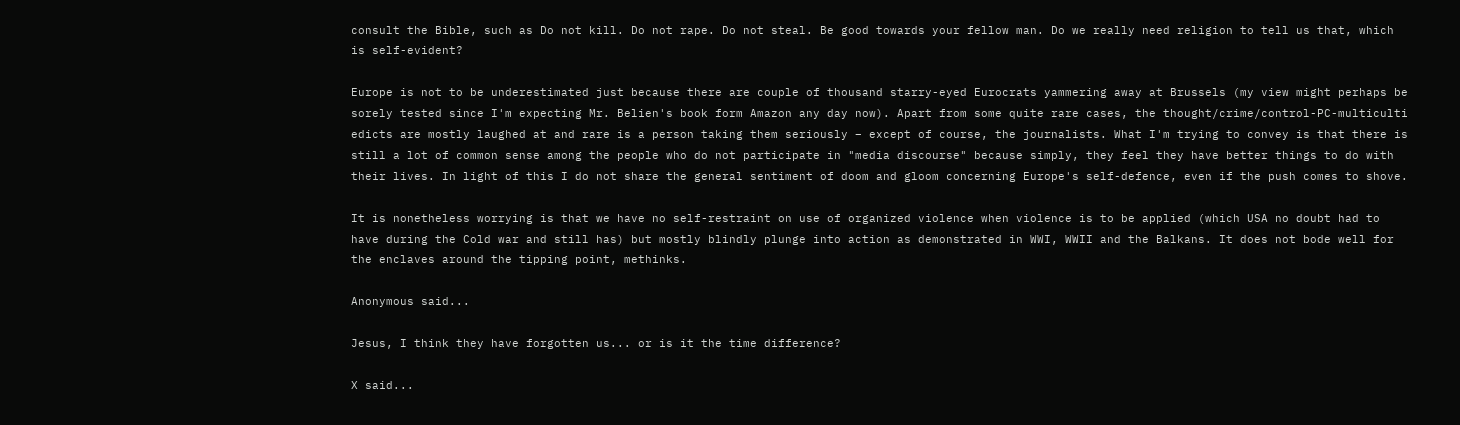consult the Bible, such as Do not kill. Do not rape. Do not steal. Be good towards your fellow man. Do we really need religion to tell us that, which is self-evident?

Europe is not to be underestimated just because there are couple of thousand starry-eyed Eurocrats yammering away at Brussels (my view might perhaps be sorely tested since I'm expecting Mr. Belien's book form Amazon any day now). Apart from some quite rare cases, the thought/crime/control-PC-multiculti edicts are mostly laughed at and rare is a person taking them seriously – except of course, the journalists. What I'm trying to convey is that there is still a lot of common sense among the people who do not participate in "media discourse" because simply, they feel they have better things to do with their lives. In light of this I do not share the general sentiment of doom and gloom concerning Europe's self-defence, even if the push comes to shove.

It is nonetheless worrying is that we have no self-restraint on use of organized violence when violence is to be applied (which USA no doubt had to have during the Cold war and still has) but mostly blindly plunge into action as demonstrated in WWI, WWII and the Balkans. It does not bode well for the enclaves around the tipping point, methinks.

Anonymous said...

Jesus, I think they have forgotten us... or is it the time difference?

X said...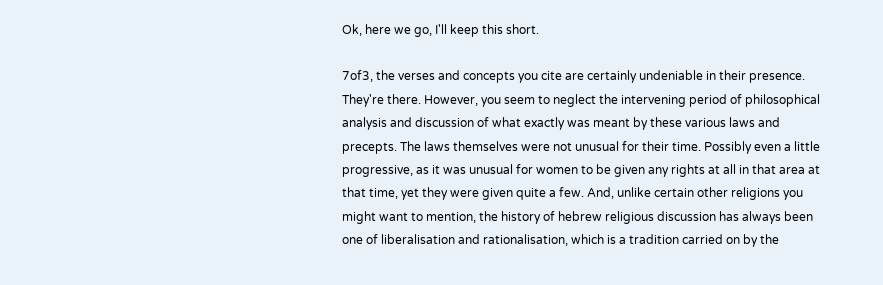Ok, here we go, I'll keep this short.

7of3, the verses and concepts you cite are certainly undeniable in their presence. They're there. However, you seem to neglect the intervening period of philosophical analysis and discussion of what exactly was meant by these various laws and precepts. The laws themselves were not unusual for their time. Possibly even a little progressive, as it was unusual for women to be given any rights at all in that area at that time, yet they were given quite a few. And, unlike certain other religions you might want to mention, the history of hebrew religious discussion has always been one of liberalisation and rationalisation, which is a tradition carried on by the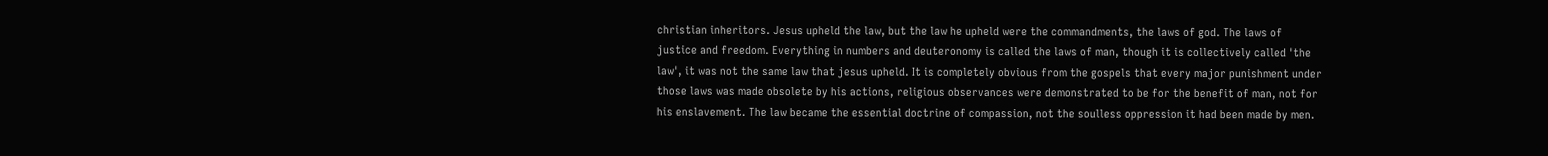christian inheritors. Jesus upheld the law, but the law he upheld were the commandments, the laws of god. The laws of justice and freedom. Everything in numbers and deuteronomy is called the laws of man, though it is collectively called 'the law', it was not the same law that jesus upheld. It is completely obvious from the gospels that every major punishment under those laws was made obsolete by his actions, religious observances were demonstrated to be for the benefit of man, not for his enslavement. The law became the essential doctrine of compassion, not the soulless oppression it had been made by men.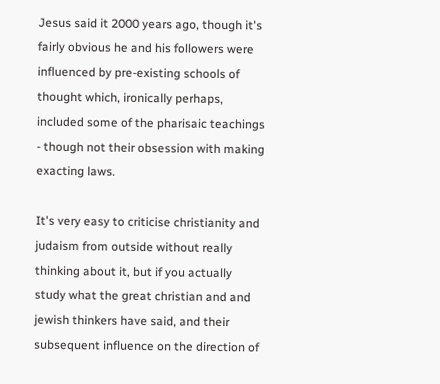Jesus said it 2000 years ago, though it's fairly obvious he and his followers were influenced by pre-existing schools of thought which, ironically perhaps, included some of the pharisaic teachings - though not their obsession with making exacting laws.

It's very easy to criticise christianity and judaism from outside without really thinking about it, but if you actually study what the great christian and and jewish thinkers have said, and their subsequent influence on the direction of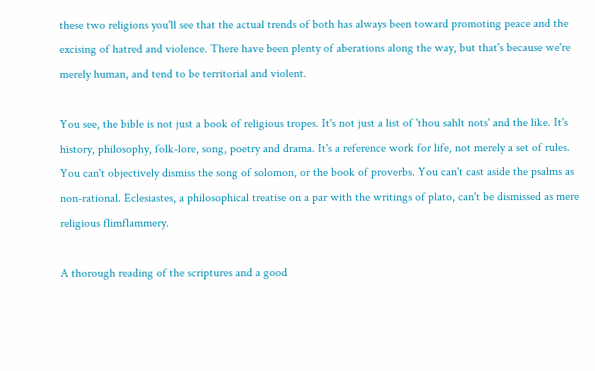these two religions you'll see that the actual trends of both has always been toward promoting peace and the excising of hatred and violence. There have been plenty of aberations along the way, but that's because we're merely human, and tend to be territorial and violent.

You see, the bible is not just a book of religious tropes. It's not just a list of 'thou sahlt nots' and the like. It's history, philosophy, folk-lore, song, poetry and drama. It's a reference work for life, not merely a set of rules. You can't objectively dismiss the song of solomon, or the book of proverbs. You can't cast aside the psalms as non-rational. Eclesiastes, a philosophical treatise on a par with the writings of plato, can't be dismissed as mere religious flimflammery.

A thorough reading of the scriptures and a good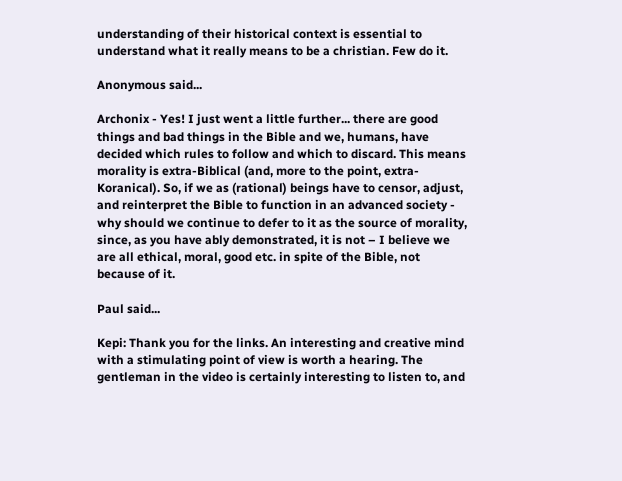understanding of their historical context is essential to understand what it really means to be a christian. Few do it.

Anonymous said...

Archonix - Yes! I just went a little further... there are good things and bad things in the Bible and we, humans, have decided which rules to follow and which to discard. This means morality is extra-Biblical (and, more to the point, extra-Koranical). So, if we as (rational) beings have to censor, adjust, and reinterpret the Bible to function in an advanced society - why should we continue to defer to it as the source of morality, since, as you have ably demonstrated, it is not – I believe we are all ethical, moral, good etc. in spite of the Bible, not because of it.

Paul said...

Kepi: Thank you for the links. An interesting and creative mind with a stimulating point of view is worth a hearing. The gentleman in the video is certainly interesting to listen to, and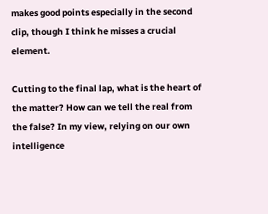makes good points especially in the second clip, though I think he misses a crucial element.

Cutting to the final lap, what is the heart of the matter? How can we tell the real from the false? In my view, relying on our own intelligence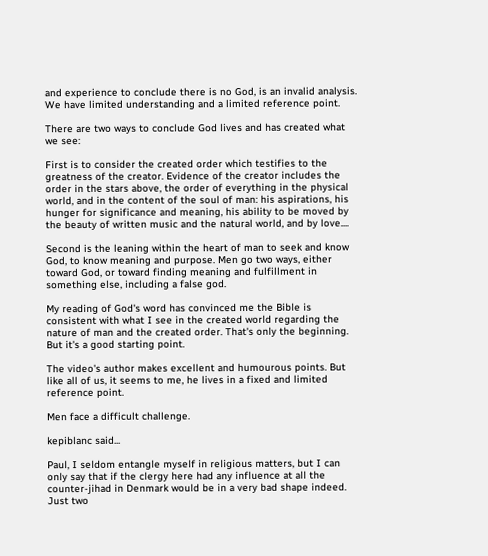and experience to conclude there is no God, is an invalid analysis. We have limited understanding and a limited reference point.

There are two ways to conclude God lives and has created what we see:

First is to consider the created order which testifies to the greatness of the creator. Evidence of the creator includes the order in the stars above, the order of everything in the physical world, and in the content of the soul of man: his aspirations, his hunger for significance and meaning, his ability to be moved by the beauty of written music and the natural world, and by love....

Second is the leaning within the heart of man to seek and know God, to know meaning and purpose. Men go two ways, either toward God, or toward finding meaning and fulfillment in something else, including a false god.

My reading of God's word has convinced me the Bible is consistent with what I see in the created world regarding the nature of man and the created order. That's only the beginning. But it's a good starting point.

The video's author makes excellent and humourous points. But like all of us, it seems to me, he lives in a fixed and limited reference point.

Men face a difficult challenge.

kepiblanc said...

Paul, I seldom entangle myself in religious matters, but I can only say that if the clergy here had any influence at all the counter-jihad in Denmark would be in a very bad shape indeed. Just two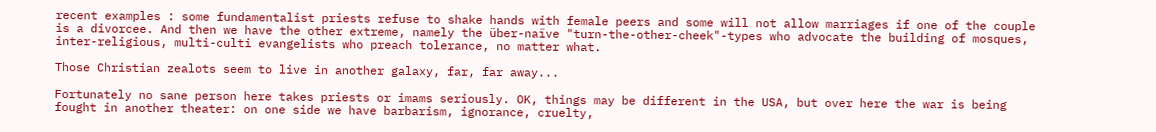recent examples : some fundamentalist priests refuse to shake hands with female peers and some will not allow marriages if one of the couple is a divorcee. And then we have the other extreme, namely the über-naïve "turn-the-other-cheek"-types who advocate the building of mosques, inter-religious, multi-culti evangelists who preach tolerance, no matter what.

Those Christian zealots seem to live in another galaxy, far, far away...

Fortunately no sane person here takes priests or imams seriously. OK, things may be different in the USA, but over here the war is being fought in another theater: on one side we have barbarism, ignorance, cruelty,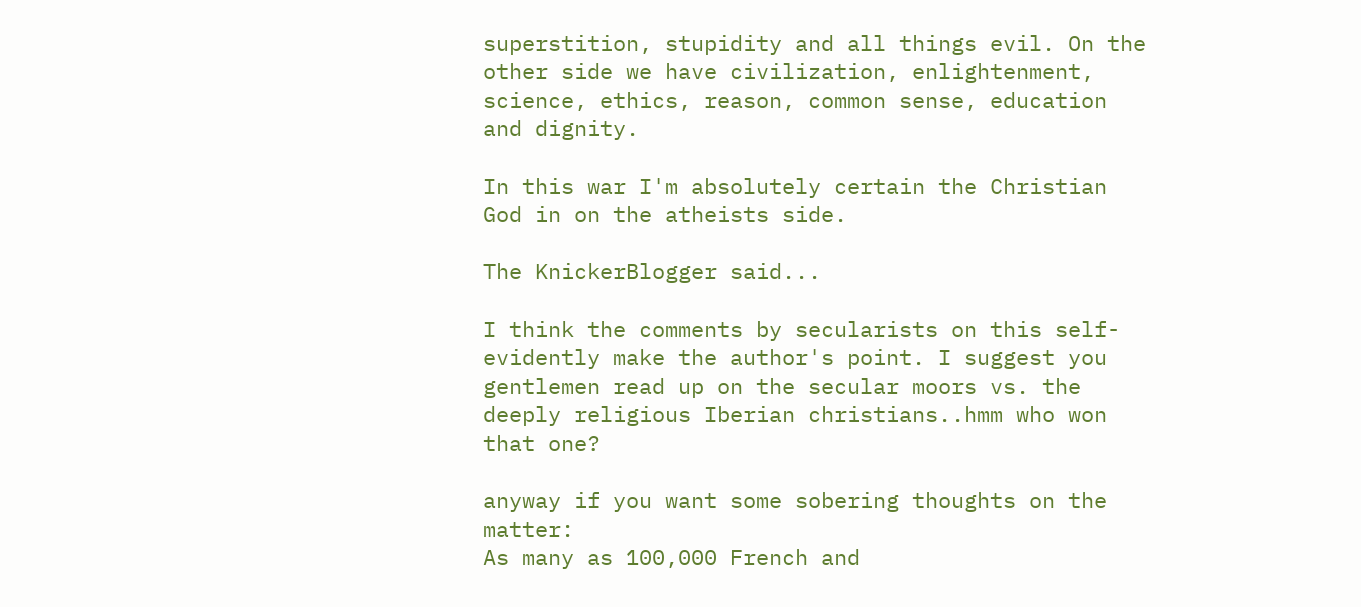superstition, stupidity and all things evil. On the other side we have civilization, enlightenment, science, ethics, reason, common sense, education and dignity.

In this war I'm absolutely certain the Christian God in on the atheists side.

The KnickerBlogger said...

I think the comments by secularists on this self-evidently make the author's point. I suggest you gentlemen read up on the secular moors vs. the deeply religious Iberian christians..hmm who won that one?

anyway if you want some sobering thoughts on the matter:
As many as 100,000 French and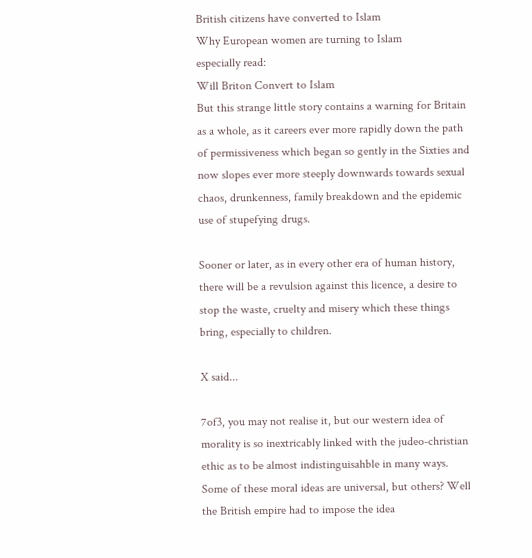British citizens have converted to Islam
Why European women are turning to Islam
especially read:
Will Briton Convert to Islam
But this strange little story contains a warning for Britain as a whole, as it careers ever more rapidly down the path of permissiveness which began so gently in the Sixties and now slopes ever more steeply downwards towards sexual chaos, drunkenness, family breakdown and the epidemic use of stupefying drugs.

Sooner or later, as in every other era of human history, there will be a revulsion against this licence, a desire to stop the waste, cruelty and misery which these things bring, especially to children.

X said...

7of3, you may not realise it, but our western idea of morality is so inextricably linked with the judeo-christian ethic as to be almost indistinguisahble in many ways. Some of these moral ideas are universal, but others? Well the British empire had to impose the idea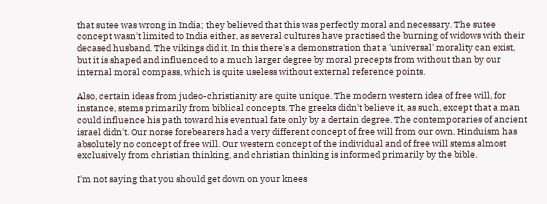that sutee was wrong in India; they believed that this was perfectly moral and necessary. The sutee concept wasn't limited to India either, as several cultures have practised the burning of widows with their decased husband. The vikings did it. In this there's a demonstration that a 'universal' morality can exist, but it is shaped and influenced to a much larger degree by moral precepts from without than by our internal moral compass, which is quite useless without external reference points.

Also, certain ideas from judeo-christianity are quite unique. The modern western idea of free will, for instance, stems primarily from biblical concepts. The greeks didn't believe it, as such, except that a man could influence his path toward his eventual fate only by a dertain degree. The contemporaries of ancient israel didn't. Our norse forebearers had a very different concept of free will from our own. Hinduism has absolutely no concept of free will. Our western concept of the individual and of free will stems almost exclusively from christian thinking, and christian thinking is informed primarily by the bible.

I'm not saying that you should get down on your knees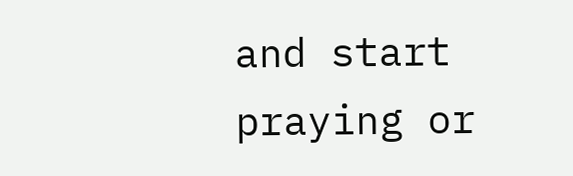and start praying or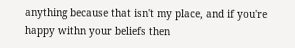anything because that isn't my place, and if you're happy withn your beliefs then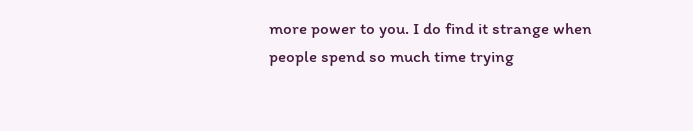more power to you. I do find it strange when people spend so much time trying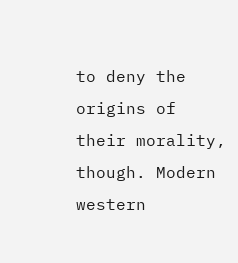to deny the origins of their morality, though. Modern western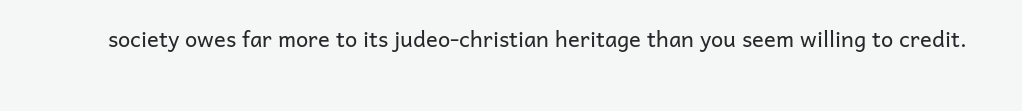society owes far more to its judeo-christian heritage than you seem willing to credit.